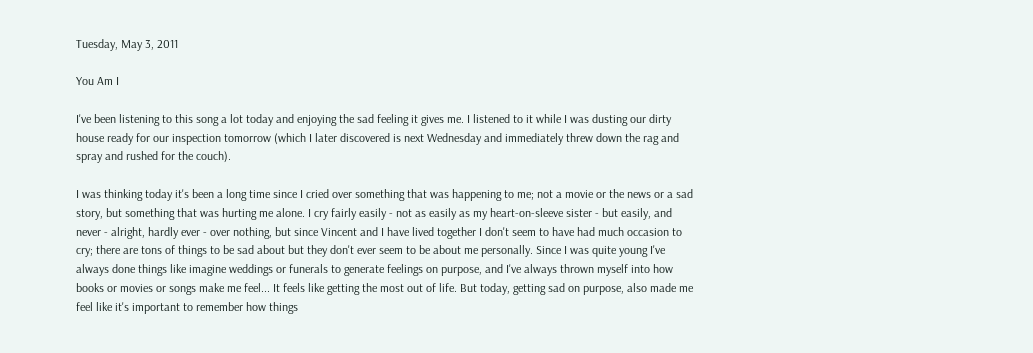Tuesday, May 3, 2011

You Am I

I've been listening to this song a lot today and enjoying the sad feeling it gives me. I listened to it while I was dusting our dirty house ready for our inspection tomorrow (which I later discovered is next Wednesday and immediately threw down the rag and spray and rushed for the couch).

I was thinking today it's been a long time since I cried over something that was happening to me; not a movie or the news or a sad story, but something that was hurting me alone. I cry fairly easily - not as easily as my heart-on-sleeve sister - but easily, and never - alright, hardly ever - over nothing, but since Vincent and I have lived together I don't seem to have had much occasion to cry; there are tons of things to be sad about but they don't ever seem to be about me personally. Since I was quite young I've always done things like imagine weddings or funerals to generate feelings on purpose, and I've always thrown myself into how books or movies or songs make me feel... It feels like getting the most out of life. But today, getting sad on purpose, also made me feel like it's important to remember how things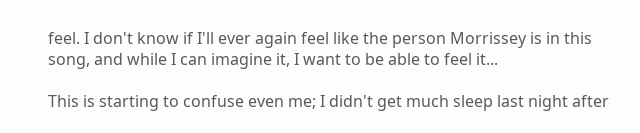feel. I don't know if I'll ever again feel like the person Morrissey is in this song, and while I can imagine it, I want to be able to feel it...

This is starting to confuse even me; I didn't get much sleep last night after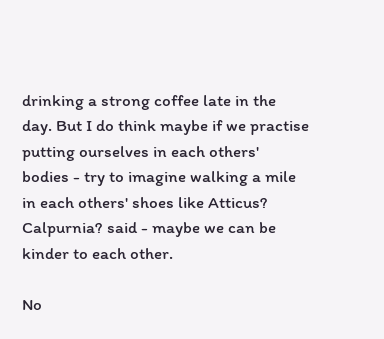drinking a strong coffee late in the day. But I do think maybe if we practise putting ourselves in each others' bodies - try to imagine walking a mile in each others' shoes like Atticus? Calpurnia? said - maybe we can be kinder to each other.

No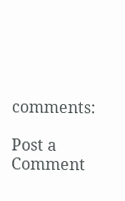comments:

Post a Comment